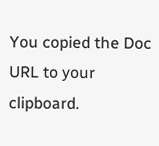You copied the Doc URL to your clipboard.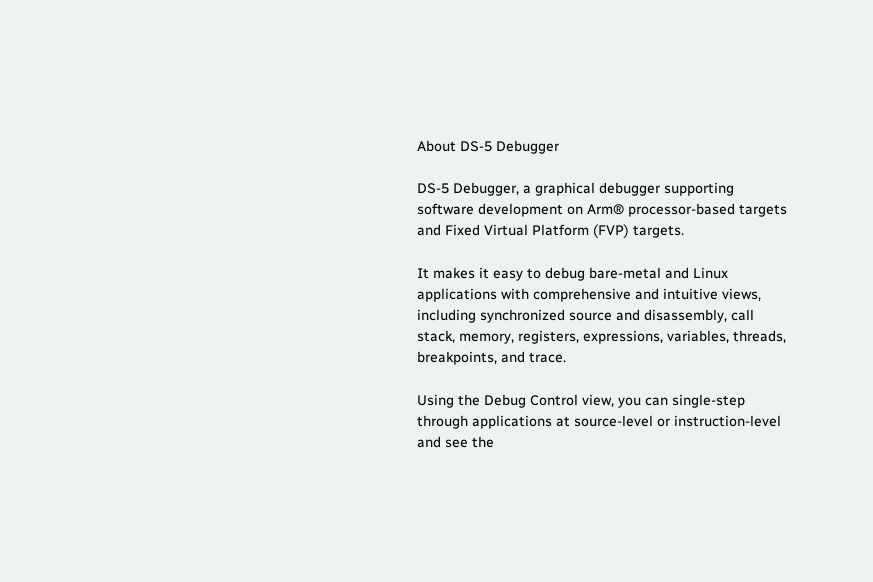About DS-5 Debugger

DS-5 Debugger, a graphical debugger supporting software development on Arm® processor-based targets and Fixed Virtual Platform (FVP) targets.

It makes it easy to debug bare-metal and Linux applications with comprehensive and intuitive views, including synchronized source and disassembly, call stack, memory, registers, expressions, variables, threads, breakpoints, and trace.

Using the Debug Control view, you can single-step through applications at source-level or instruction-level and see the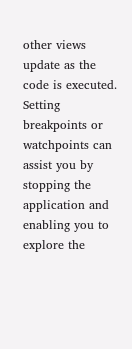other views update as the code is executed. Setting breakpoints or watchpoints can assist you by stopping the application and enabling you to explore the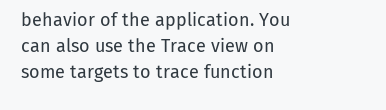behavior of the application. You can also use the Trace view on some targets to trace function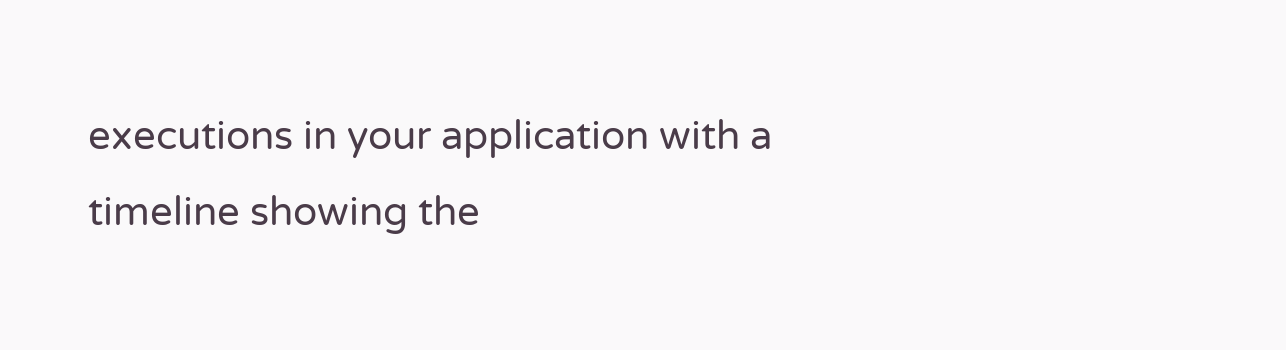executions in your application with a timeline showing the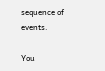sequence of events.

You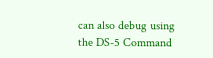can also debug using the DS-5 Command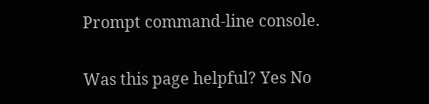Prompt command-line console.

Was this page helpful? Yes No